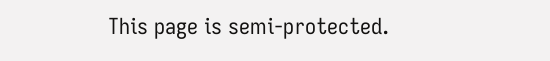This page is semi-protected.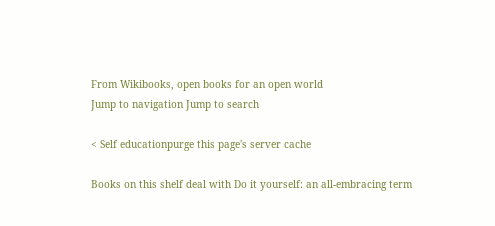From Wikibooks, open books for an open world
Jump to navigation Jump to search

< Self educationpurge this page's server cache

Books on this shelf deal with Do it yourself: an all-embracing term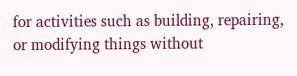for activities such as building, repairing, or modifying things without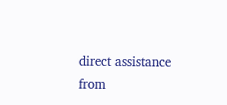direct assistance from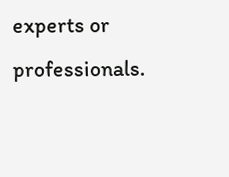experts or professionals.